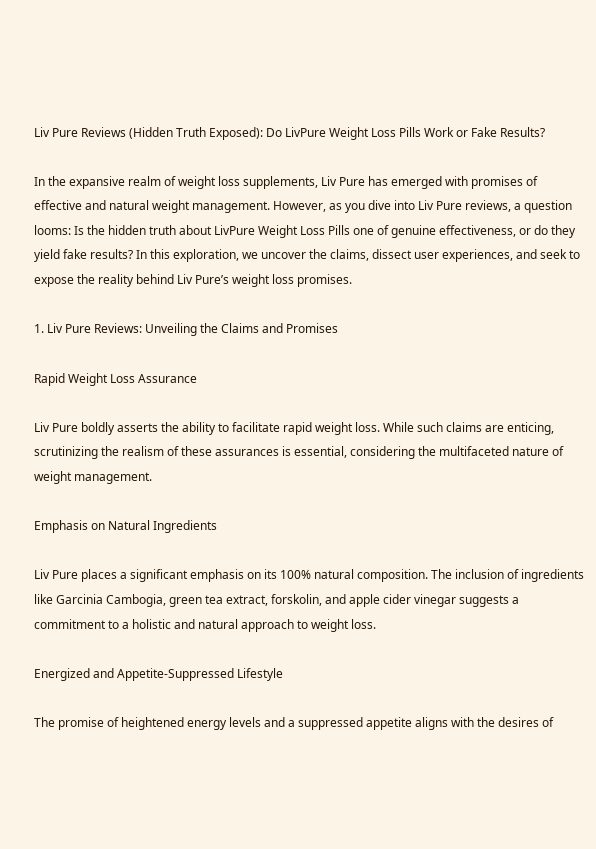Liv Pure Reviews (Hidden Truth Exposed): Do LivPure Weight Loss Pills Work or Fake Results?

In the expansive realm of weight loss supplements, Liv Pure has emerged with promises of effective and natural weight management. However, as you dive into Liv Pure reviews, a question looms: Is the hidden truth about LivPure Weight Loss Pills one of genuine effectiveness, or do they yield fake results? In this exploration, we uncover the claims, dissect user experiences, and seek to expose the reality behind Liv Pure’s weight loss promises.

1. Liv Pure Reviews: Unveiling the Claims and Promises

Rapid Weight Loss Assurance

Liv Pure boldly asserts the ability to facilitate rapid weight loss. While such claims are enticing, scrutinizing the realism of these assurances is essential, considering the multifaceted nature of weight management.

Emphasis on Natural Ingredients

Liv Pure places a significant emphasis on its 100% natural composition. The inclusion of ingredients like Garcinia Cambogia, green tea extract, forskolin, and apple cider vinegar suggests a commitment to a holistic and natural approach to weight loss.

Energized and Appetite-Suppressed Lifestyle

The promise of heightened energy levels and a suppressed appetite aligns with the desires of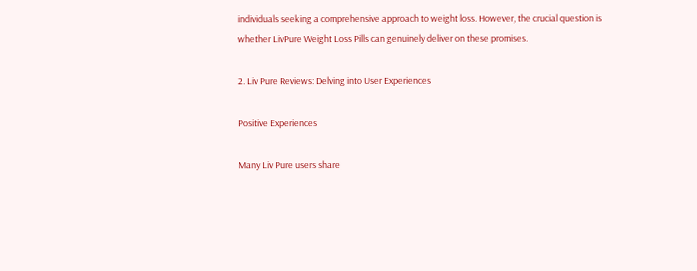individuals seeking a comprehensive approach to weight loss. However, the crucial question is whether LivPure Weight Loss Pills can genuinely deliver on these promises.

2. Liv Pure Reviews: Delving into User Experiences

Positive Experiences

Many Liv Pure users share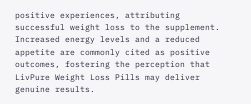positive experiences, attributing successful weight loss to the supplement. Increased energy levels and a reduced appetite are commonly cited as positive outcomes, fostering the perception that LivPure Weight Loss Pills may deliver genuine results.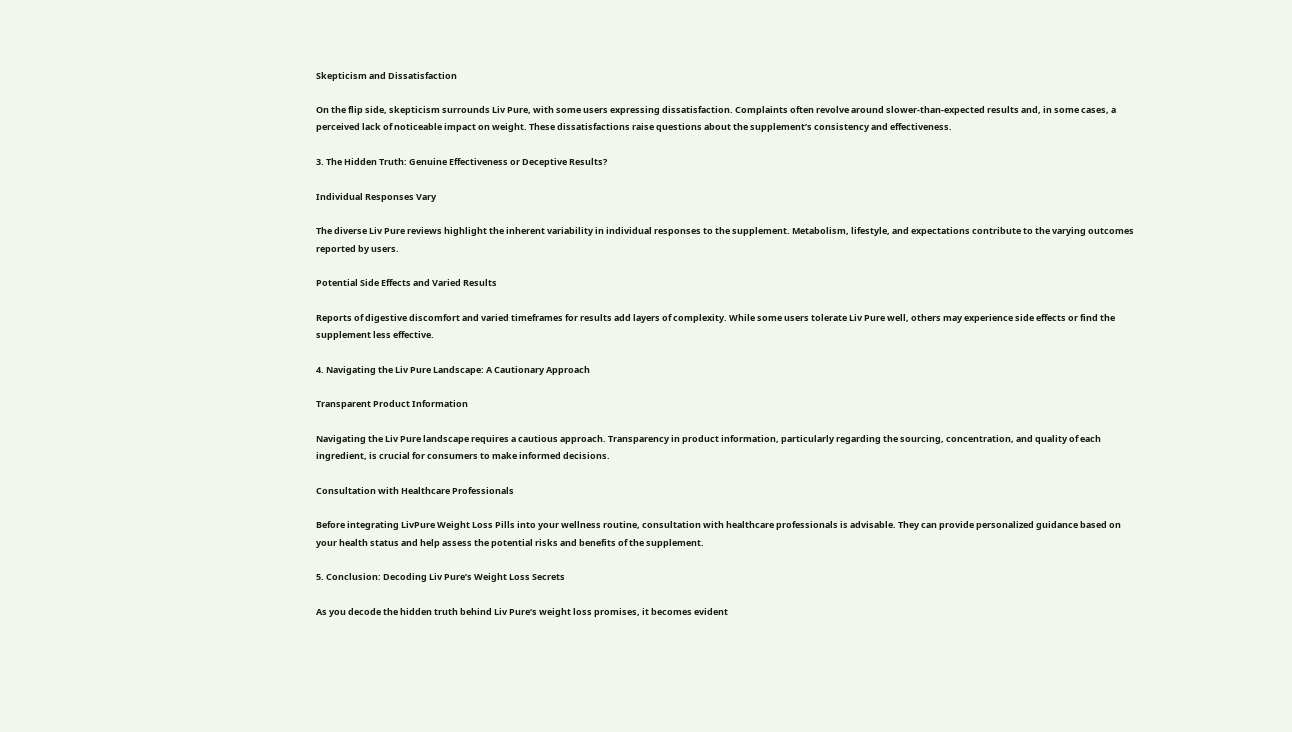Skepticism and Dissatisfaction

On the flip side, skepticism surrounds Liv Pure, with some users expressing dissatisfaction. Complaints often revolve around slower-than-expected results and, in some cases, a perceived lack of noticeable impact on weight. These dissatisfactions raise questions about the supplement’s consistency and effectiveness.

3. The Hidden Truth: Genuine Effectiveness or Deceptive Results?

Individual Responses Vary

The diverse Liv Pure reviews highlight the inherent variability in individual responses to the supplement. Metabolism, lifestyle, and expectations contribute to the varying outcomes reported by users.

Potential Side Effects and Varied Results

Reports of digestive discomfort and varied timeframes for results add layers of complexity. While some users tolerate Liv Pure well, others may experience side effects or find the supplement less effective.

4. Navigating the Liv Pure Landscape: A Cautionary Approach

Transparent Product Information

Navigating the Liv Pure landscape requires a cautious approach. Transparency in product information, particularly regarding the sourcing, concentration, and quality of each ingredient, is crucial for consumers to make informed decisions.

Consultation with Healthcare Professionals

Before integrating LivPure Weight Loss Pills into your wellness routine, consultation with healthcare professionals is advisable. They can provide personalized guidance based on your health status and help assess the potential risks and benefits of the supplement.

5. Conclusion: Decoding Liv Pure’s Weight Loss Secrets

As you decode the hidden truth behind Liv Pure‘s weight loss promises, it becomes evident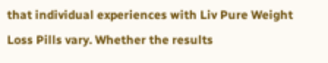that individual experiences with Liv Pure Weight Loss Pills vary. Whether the results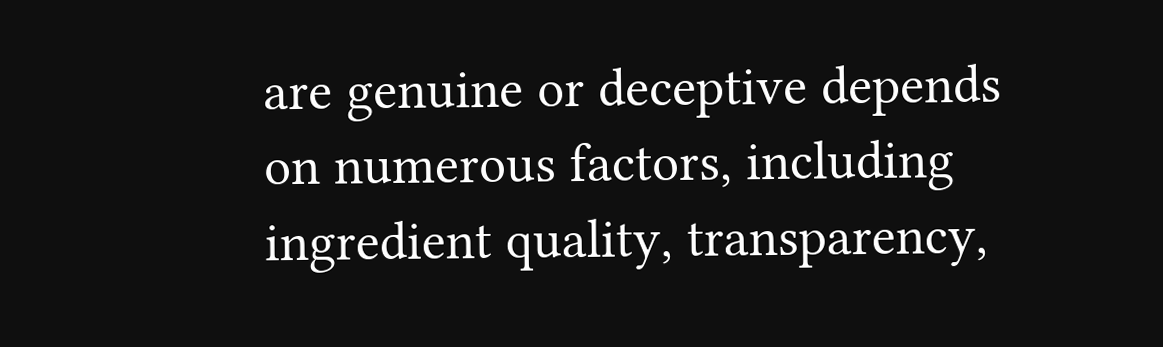are genuine or deceptive depends on numerous factors, including ingredient quality, transparency,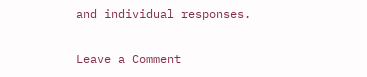and individual responses.

Leave a Comment